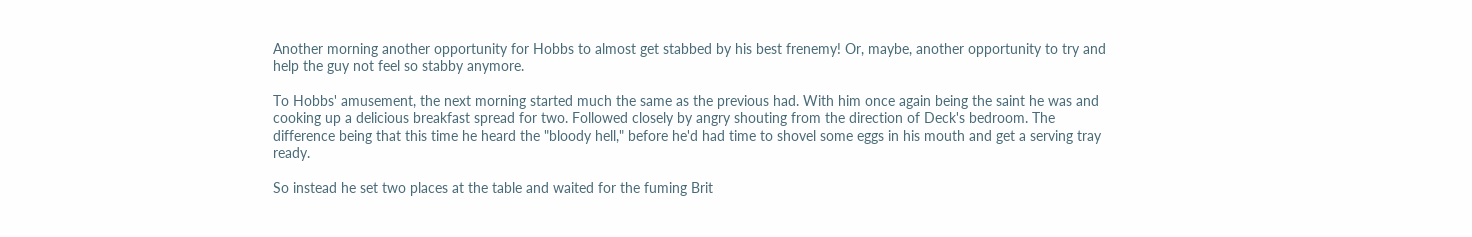Another morning another opportunity for Hobbs to almost get stabbed by his best frenemy! Or, maybe, another opportunity to try and help the guy not feel so stabby anymore.

To Hobbs' amusement, the next morning started much the same as the previous had. With him once again being the saint he was and cooking up a delicious breakfast spread for two. Followed closely by angry shouting from the direction of Deck's bedroom. The difference being that this time he heard the "bloody hell," before he'd had time to shovel some eggs in his mouth and get a serving tray ready.

So instead he set two places at the table and waited for the fuming Brit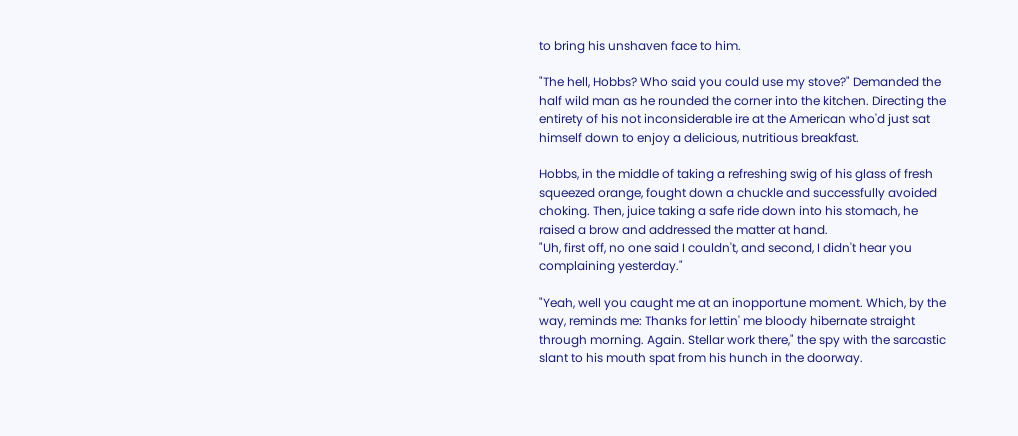to bring his unshaven face to him.

"The hell, Hobbs? Who said you could use my stove?" Demanded the half wild man as he rounded the corner into the kitchen. Directing the entirety of his not inconsiderable ire at the American who'd just sat himself down to enjoy a delicious, nutritious breakfast.

Hobbs, in the middle of taking a refreshing swig of his glass of fresh squeezed orange, fought down a chuckle and successfully avoided choking. Then, juice taking a safe ride down into his stomach, he raised a brow and addressed the matter at hand.
"Uh, first off, no one said I couldn't, and second, I didn't hear you complaining yesterday."

"Yeah, well you caught me at an inopportune moment. Which, by the way, reminds me: Thanks for lettin' me bloody hibernate straight through morning. Again. Stellar work there," the spy with the sarcastic slant to his mouth spat from his hunch in the doorway.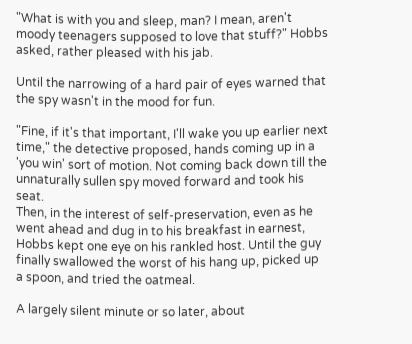"What is with you and sleep, man? I mean, aren't moody teenagers supposed to love that stuff?" Hobbs asked, rather pleased with his jab.

Until the narrowing of a hard pair of eyes warned that the spy wasn't in the mood for fun.

"Fine, if it's that important, I'll wake you up earlier next time," the detective proposed, hands coming up in a 'you win' sort of motion. Not coming back down till the unnaturally sullen spy moved forward and took his seat.
Then, in the interest of self-preservation, even as he went ahead and dug in to his breakfast in earnest, Hobbs kept one eye on his rankled host. Until the guy finally swallowed the worst of his hang up, picked up a spoon, and tried the oatmeal.

A largely silent minute or so later, about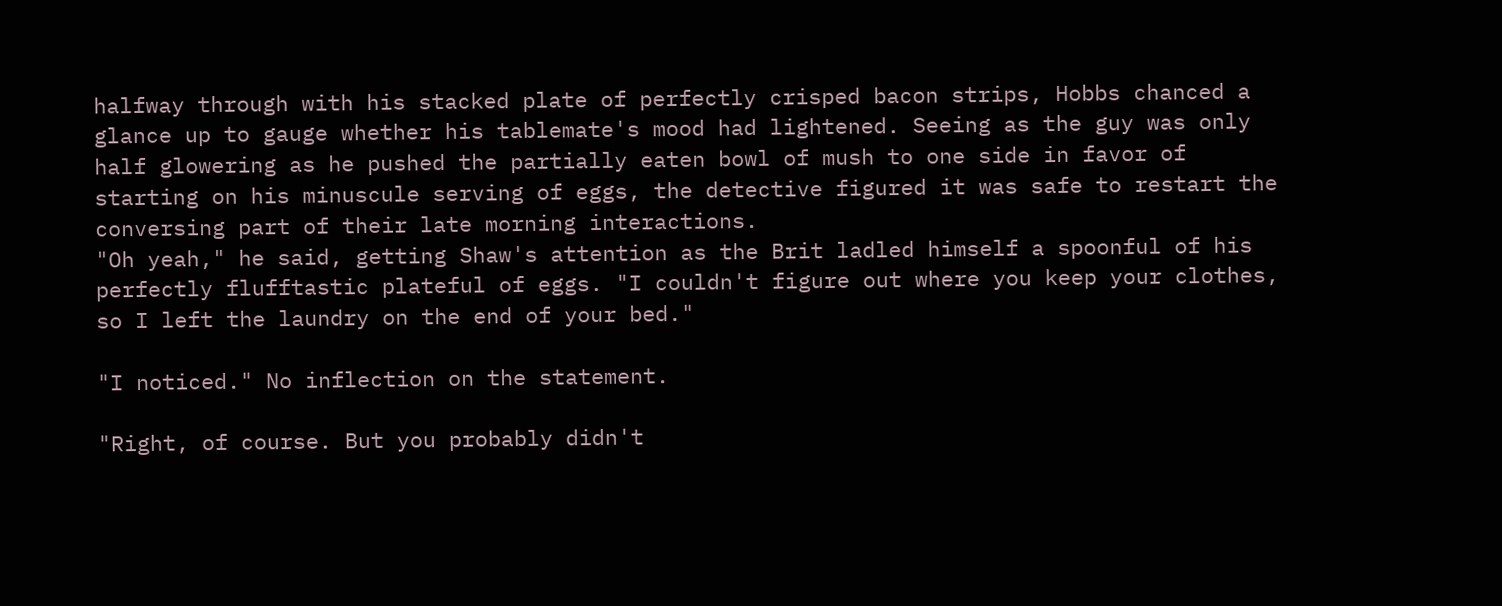halfway through with his stacked plate of perfectly crisped bacon strips, Hobbs chanced a glance up to gauge whether his tablemate's mood had lightened. Seeing as the guy was only half glowering as he pushed the partially eaten bowl of mush to one side in favor of starting on his minuscule serving of eggs, the detective figured it was safe to restart the conversing part of their late morning interactions.
"Oh yeah," he said, getting Shaw's attention as the Brit ladled himself a spoonful of his perfectly flufftastic plateful of eggs. "I couldn't figure out where you keep your clothes, so I left the laundry on the end of your bed."

"I noticed." No inflection on the statement.

"Right, of course. But you probably didn't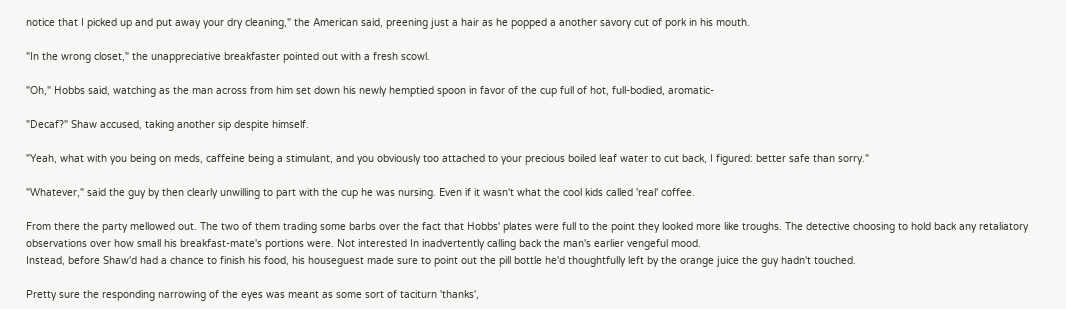notice that I picked up and put away your dry cleaning," the American said, preening just a hair as he popped a another savory cut of pork in his mouth.

"In the wrong closet," the unappreciative breakfaster pointed out with a fresh scowl.

"Oh," Hobbs said, watching as the man across from him set down his newly hemptied spoon in favor of the cup full of hot, full-bodied, aromatic-

"Decaf?" Shaw accused, taking another sip despite himself.

"Yeah, what with you being on meds, caffeine being a stimulant, and you obviously too attached to your precious boiled leaf water to cut back, I figured: better safe than sorry."

"Whatever," said the guy by then clearly unwilling to part with the cup he was nursing. Even if it wasn't what the cool kids called 'real' coffee.

From there the party mellowed out. The two of them trading some barbs over the fact that Hobbs' plates were full to the point they looked more like troughs. The detective choosing to hold back any retaliatory observations over how small his breakfast-mate's portions were. Not interested In inadvertently calling back the man's earlier vengeful mood.
Instead, before Shaw'd had a chance to finish his food, his houseguest made sure to point out the pill bottle he'd thoughtfully left by the orange juice the guy hadn't touched.

Pretty sure the responding narrowing of the eyes was meant as some sort of taciturn 'thanks',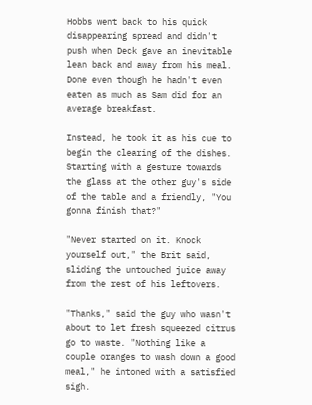Hobbs went back to his quick disappearing spread and didn't push when Deck gave an inevitable lean back and away from his meal. Done even though he hadn't even eaten as much as Sam did for an average breakfast.

Instead, he took it as his cue to begin the clearing of the dishes. Starting with a gesture towards the glass at the other guy's side of the table and a friendly, "You gonna finish that?"

"Never started on it. Knock yourself out," the Brit said, sliding the untouched juice away from the rest of his leftovers.

"Thanks," said the guy who wasn't about to let fresh squeezed citrus go to waste. "Nothing like a couple oranges to wash down a good meal," he intoned with a satisfied sigh.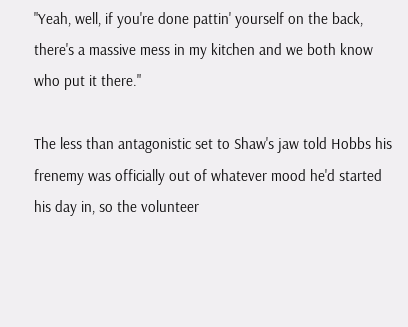"Yeah, well, if you're done pattin' yourself on the back, there's a massive mess in my kitchen and we both know who put it there."

The less than antagonistic set to Shaw's jaw told Hobbs his frenemy was officially out of whatever mood he'd started his day in, so the volunteer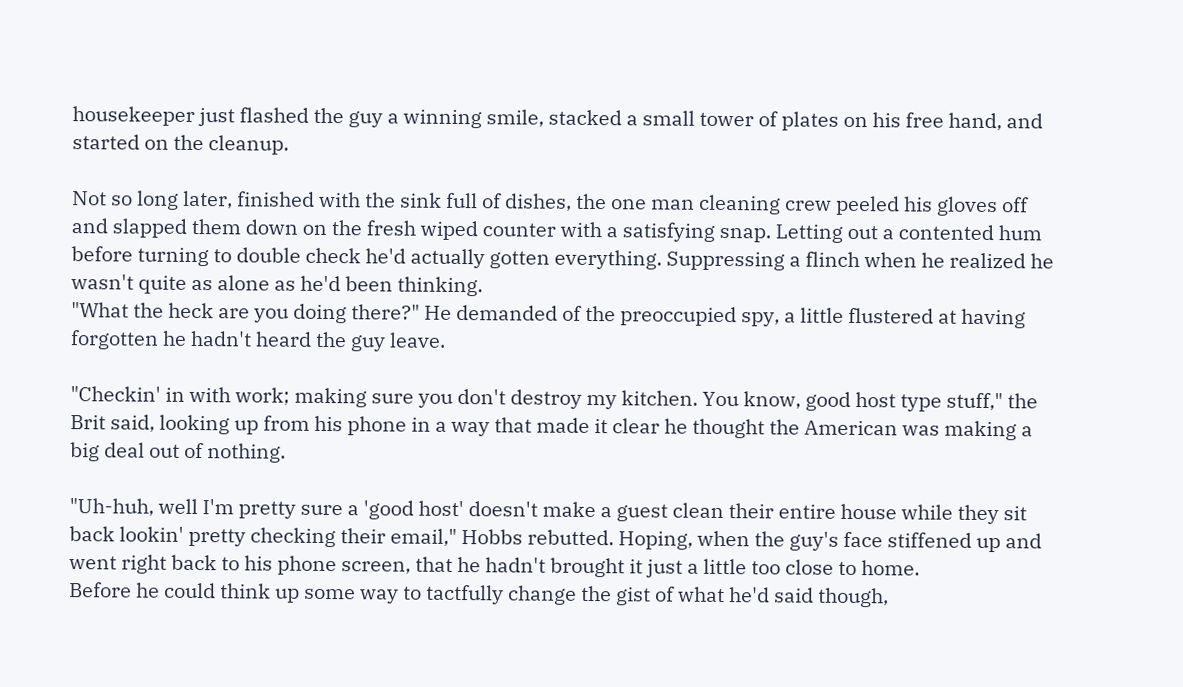housekeeper just flashed the guy a winning smile, stacked a small tower of plates on his free hand, and started on the cleanup.

Not so long later, finished with the sink full of dishes, the one man cleaning crew peeled his gloves off and slapped them down on the fresh wiped counter with a satisfying snap. Letting out a contented hum before turning to double check he'd actually gotten everything. Suppressing a flinch when he realized he wasn't quite as alone as he'd been thinking.
"What the heck are you doing there?" He demanded of the preoccupied spy, a little flustered at having forgotten he hadn't heard the guy leave.

"Checkin' in with work; making sure you don't destroy my kitchen. You know, good host type stuff," the Brit said, looking up from his phone in a way that made it clear he thought the American was making a big deal out of nothing.

"Uh-huh, well I'm pretty sure a 'good host' doesn't make a guest clean their entire house while they sit back lookin' pretty checking their email," Hobbs rebutted. Hoping, when the guy's face stiffened up and went right back to his phone screen, that he hadn't brought it just a little too close to home.
Before he could think up some way to tactfully change the gist of what he'd said though,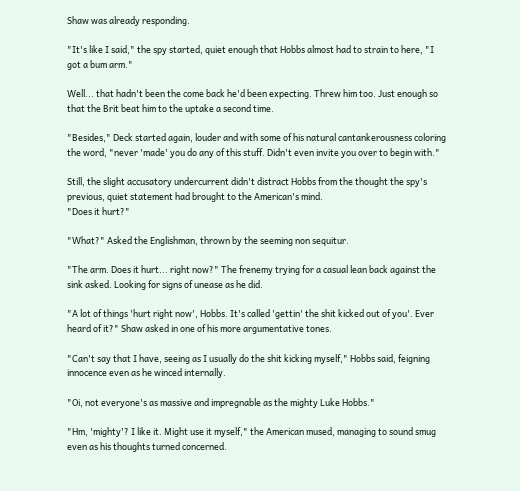Shaw was already responding.

"It's like I said," the spy started, quiet enough that Hobbs almost had to strain to here, "I got a bum arm."

Well... that hadn't been the come back he'd been expecting. Threw him too. Just enough so that the Brit beat him to the uptake a second time.

"Besides," Deck started again, louder and with some of his natural cantankerousness coloring the word, "never 'made' you do any of this stuff. Didn't even invite you over to begin with."

Still, the slight accusatory undercurrent didn't distract Hobbs from the thought the spy's previous, quiet statement had brought to the American's mind.
"Does it hurt?"

"What?" Asked the Englishman, thrown by the seeming non sequitur.

"The arm. Does it hurt... right now?" The frenemy trying for a casual lean back against the sink asked. Looking for signs of unease as he did.

"A lot of things 'hurt right now', Hobbs. It's called 'gettin' the shit kicked out of you'. Ever heard of it?" Shaw asked in one of his more argumentative tones.

"Can't say that I have, seeing as I usually do the shit kicking myself," Hobbs said, feigning innocence even as he winced internally.

"Oi, not everyone's as massive and impregnable as the mighty Luke Hobbs."

"Hm, 'mighty'? I like it. Might use it myself," the American mused, managing to sound smug even as his thoughts turned concerned.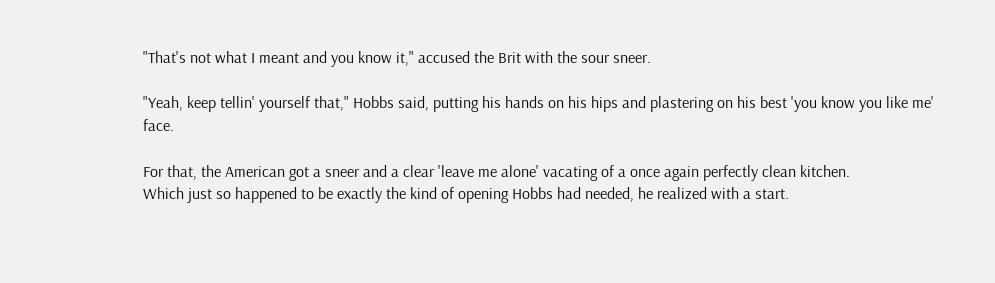"That's not what I meant and you know it," accused the Brit with the sour sneer.

"Yeah, keep tellin' yourself that," Hobbs said, putting his hands on his hips and plastering on his best 'you know you like me' face.

For that, the American got a sneer and a clear 'leave me alone' vacating of a once again perfectly clean kitchen.
Which just so happened to be exactly the kind of opening Hobbs had needed, he realized with a start.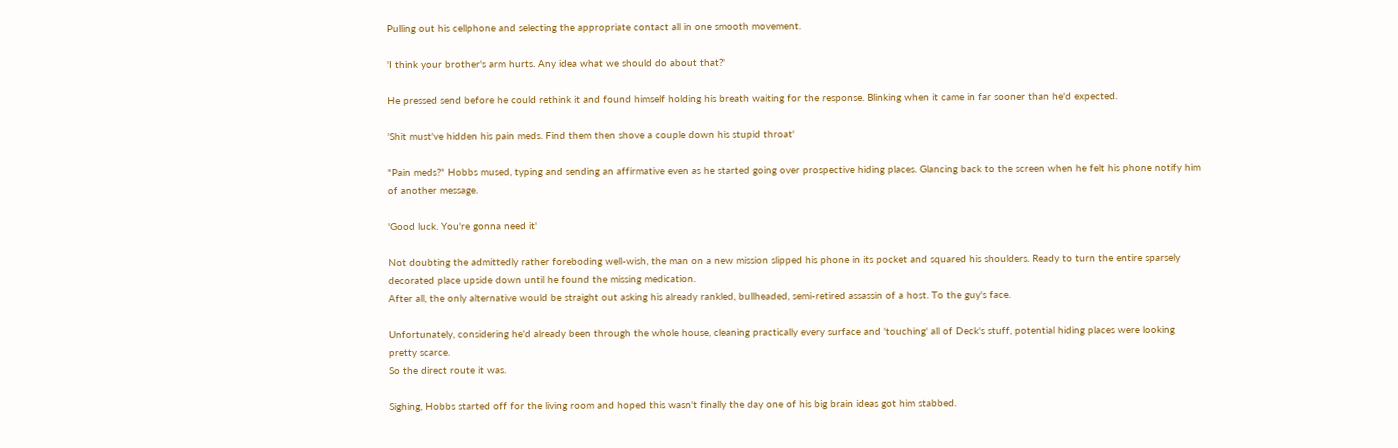Pulling out his cellphone and selecting the appropriate contact all in one smooth movement.

'I think your brother's arm hurts. Any idea what we should do about that?'

He pressed send before he could rethink it and found himself holding his breath waiting for the response. Blinking when it came in far sooner than he'd expected.

'Shit must've hidden his pain meds. Find them then shove a couple down his stupid throat'

"Pain meds?" Hobbs mused, typing and sending an affirmative even as he started going over prospective hiding places. Glancing back to the screen when he felt his phone notify him of another message.

'Good luck. You're gonna need it'

Not doubting the admittedly rather foreboding well-wish, the man on a new mission slipped his phone in its pocket and squared his shoulders. Ready to turn the entire sparsely decorated place upside down until he found the missing medication.
After all, the only alternative would be straight out asking his already rankled, bullheaded, semi-retired assassin of a host. To the guy's face.

Unfortunately, considering he'd already been through the whole house, cleaning practically every surface and 'touching' all of Deck's stuff, potential hiding places were looking pretty scarce.
So the direct route it was.

Sighing, Hobbs started off for the living room and hoped this wasn't finally the day one of his big brain ideas got him stabbed.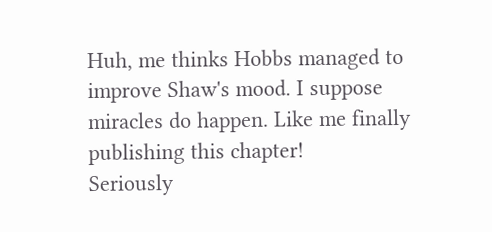Huh, me thinks Hobbs managed to improve Shaw's mood. I suppose miracles do happen. Like me finally publishing this chapter!
Seriously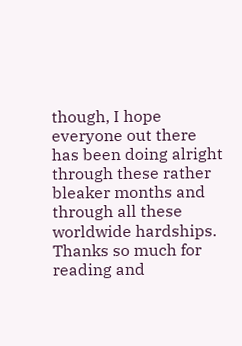though, I hope everyone out there has been doing alright through these rather bleaker months and through all these worldwide hardships. Thanks so much for reading and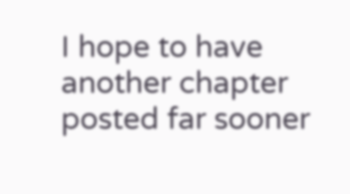I hope to have another chapter posted far sooner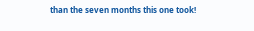than the seven months this one took!